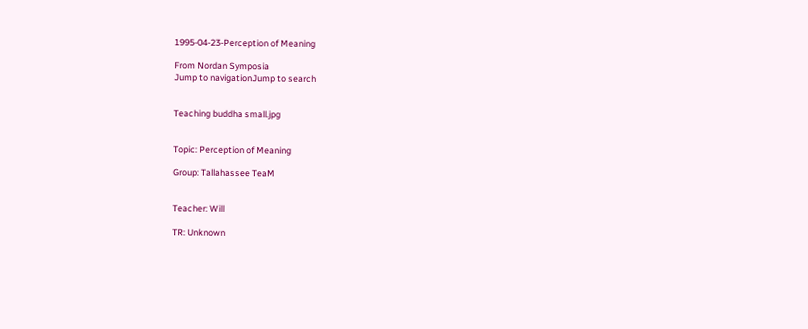1995-04-23-Perception of Meaning

From Nordan Symposia
Jump to navigationJump to search


Teaching buddha small.jpg


Topic: Perception of Meaning

Group: Tallahassee TeaM


Teacher: Will

TR: Unknown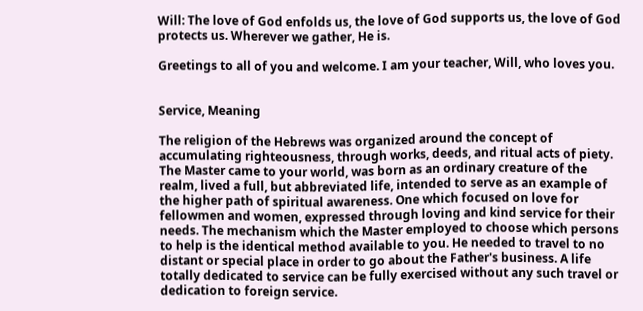Will: The love of God enfolds us, the love of God supports us, the love of God protects us. Wherever we gather, He is.

Greetings to all of you and welcome. I am your teacher, Will, who loves you.


Service, Meaning

The religion of the Hebrews was organized around the concept of accumulating righteousness, through works, deeds, and ritual acts of piety. The Master came to your world, was born as an ordinary creature of the realm, lived a full, but abbreviated life, intended to serve as an example of the higher path of spiritual awareness. One which focused on love for fellowmen and women, expressed through loving and kind service for their needs. The mechanism which the Master employed to choose which persons to help is the identical method available to you. He needed to travel to no distant or special place in order to go about the Father's business. A life totally dedicated to service can be fully exercised without any such travel or dedication to foreign service.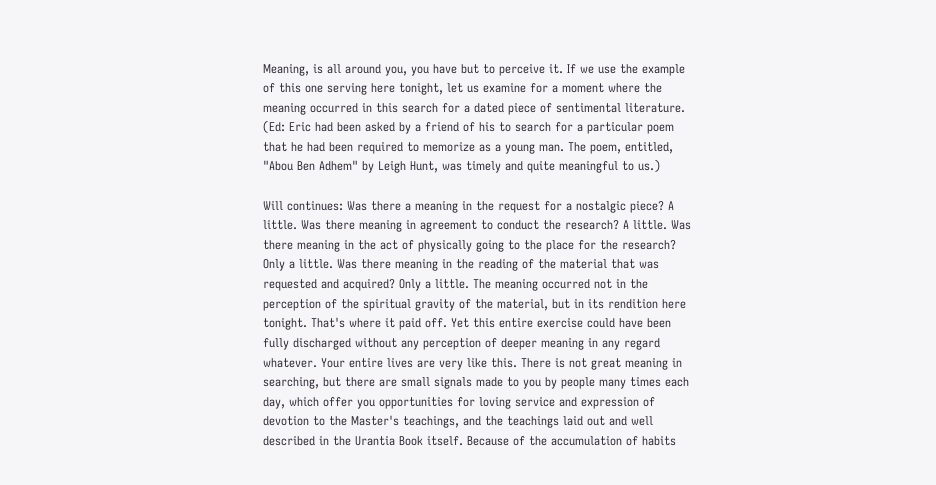Meaning, is all around you, you have but to perceive it. If we use the example of this one serving here tonight, let us examine for a moment where the meaning occurred in this search for a dated piece of sentimental literature. (Ed: Eric had been asked by a friend of his to search for a particular poem that he had been required to memorize as a young man. The poem, entitled, "Abou Ben Adhem" by Leigh Hunt, was timely and quite meaningful to us.)

Will continues: Was there a meaning in the request for a nostalgic piece? A little. Was there meaning in agreement to conduct the research? A little. Was there meaning in the act of physically going to the place for the research? Only a little. Was there meaning in the reading of the material that was requested and acquired? Only a little. The meaning occurred not in the perception of the spiritual gravity of the material, but in its rendition here tonight. That's where it paid off. Yet this entire exercise could have been fully discharged without any perception of deeper meaning in any regard whatever. Your entire lives are very like this. There is not great meaning in searching, but there are small signals made to you by people many times each day, which offer you opportunities for loving service and expression of devotion to the Master's teachings, and the teachings laid out and well described in the Urantia Book itself. Because of the accumulation of habits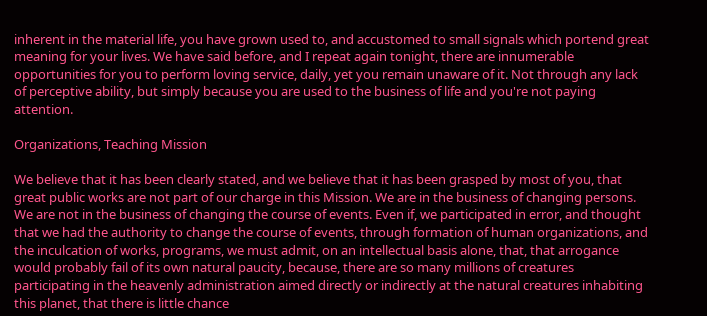inherent in the material life, you have grown used to, and accustomed to small signals which portend great meaning for your lives. We have said before, and I repeat again tonight, there are innumerable opportunities for you to perform loving service, daily, yet you remain unaware of it. Not through any lack of perceptive ability, but simply because you are used to the business of life and you're not paying attention.

Organizations, Teaching Mission

We believe that it has been clearly stated, and we believe that it has been grasped by most of you, that great public works are not part of our charge in this Mission. We are in the business of changing persons. We are not in the business of changing the course of events. Even if, we participated in error, and thought that we had the authority to change the course of events, through formation of human organizations, and the inculcation of works, programs, we must admit, on an intellectual basis alone, that, that arrogance would probably fail of its own natural paucity, because, there are so many millions of creatures participating in the heavenly administration aimed directly or indirectly at the natural creatures inhabiting this planet, that there is little chance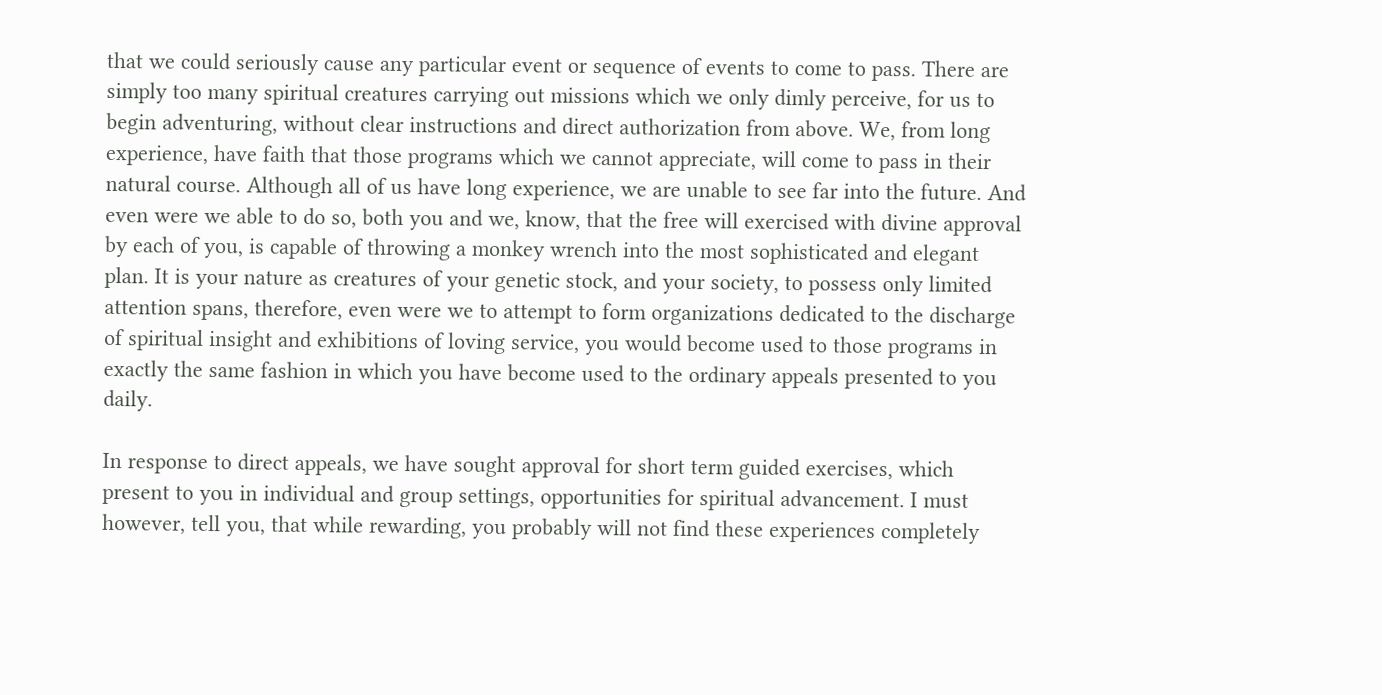that we could seriously cause any particular event or sequence of events to come to pass. There are simply too many spiritual creatures carrying out missions which we only dimly perceive, for us to begin adventuring, without clear instructions and direct authorization from above. We, from long experience, have faith that those programs which we cannot appreciate, will come to pass in their natural course. Although all of us have long experience, we are unable to see far into the future. And even were we able to do so, both you and we, know, that the free will exercised with divine approval by each of you, is capable of throwing a monkey wrench into the most sophisticated and elegant plan. It is your nature as creatures of your genetic stock, and your society, to possess only limited attention spans, therefore, even were we to attempt to form organizations dedicated to the discharge of spiritual insight and exhibitions of loving service, you would become used to those programs in exactly the same fashion in which you have become used to the ordinary appeals presented to you daily.

In response to direct appeals, we have sought approval for short term guided exercises, which present to you in individual and group settings, opportunities for spiritual advancement. I must however, tell you, that while rewarding, you probably will not find these experiences completely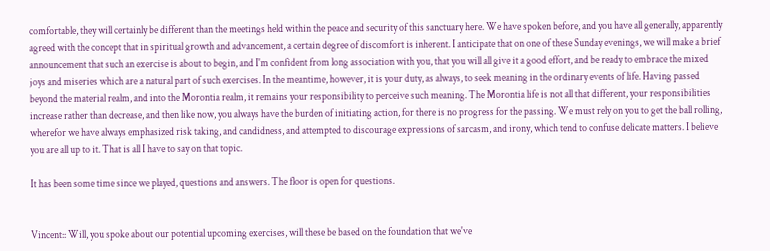comfortable, they will certainly be different than the meetings held within the peace and security of this sanctuary here. We have spoken before, and you have all generally, apparently agreed with the concept that in spiritual growth and advancement, a certain degree of discomfort is inherent. I anticipate that on one of these Sunday evenings, we will make a brief announcement that such an exercise is about to begin, and I'm confident from long association with you, that you will all give it a good effort, and be ready to embrace the mixed joys and miseries which are a natural part of such exercises. In the meantime, however, it is your duty, as always, to seek meaning in the ordinary events of life. Having passed beyond the material realm, and into the Morontia realm, it remains your responsibility to perceive such meaning. The Morontia life is not all that different, your responsibilities increase rather than decrease, and then like now, you always have the burden of initiating action, for there is no progress for the passing. We must rely on you to get the ball rolling, wherefor we have always emphasized risk taking, and candidness, and attempted to discourage expressions of sarcasm, and irony, which tend to confuse delicate matters. I believe you are all up to it. That is all I have to say on that topic.

It has been some time since we played, questions and answers. The floor is open for questions.


Vincent:: Will, you spoke about our potential upcoming exercises, will these be based on the foundation that we've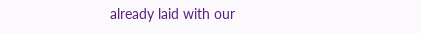already laid with our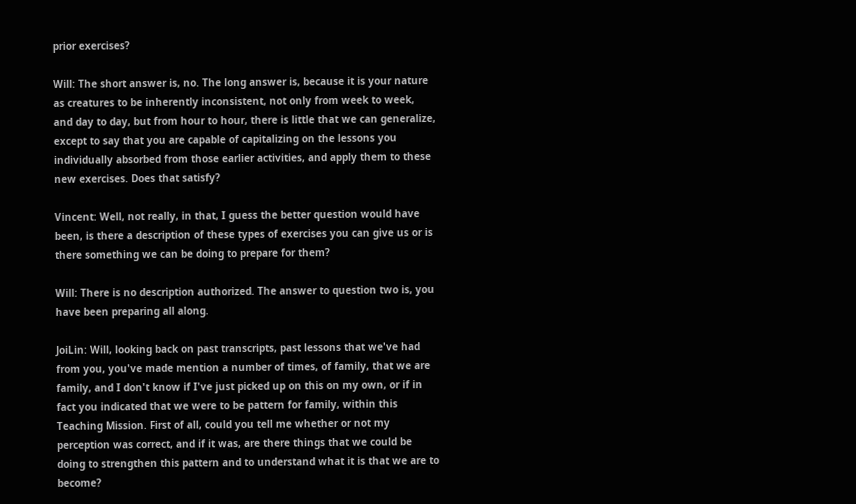prior exercises?

Will: The short answer is, no. The long answer is, because it is your nature as creatures to be inherently inconsistent, not only from week to week, and day to day, but from hour to hour, there is little that we can generalize, except to say that you are capable of capitalizing on the lessons you individually absorbed from those earlier activities, and apply them to these new exercises. Does that satisfy?

Vincent: Well, not really, in that, I guess the better question would have been, is there a description of these types of exercises you can give us or is there something we can be doing to prepare for them?

Will: There is no description authorized. The answer to question two is, you have been preparing all along.

JoiLin: Will, looking back on past transcripts, past lessons that we've had from you, you've made mention a number of times, of family, that we are family, and I don't know if I've just picked up on this on my own, or if in fact you indicated that we were to be pattern for family, within this Teaching Mission. First of all, could you tell me whether or not my perception was correct, and if it was, are there things that we could be doing to strengthen this pattern and to understand what it is that we are to become?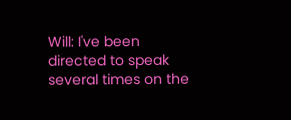Will: I've been directed to speak several times on the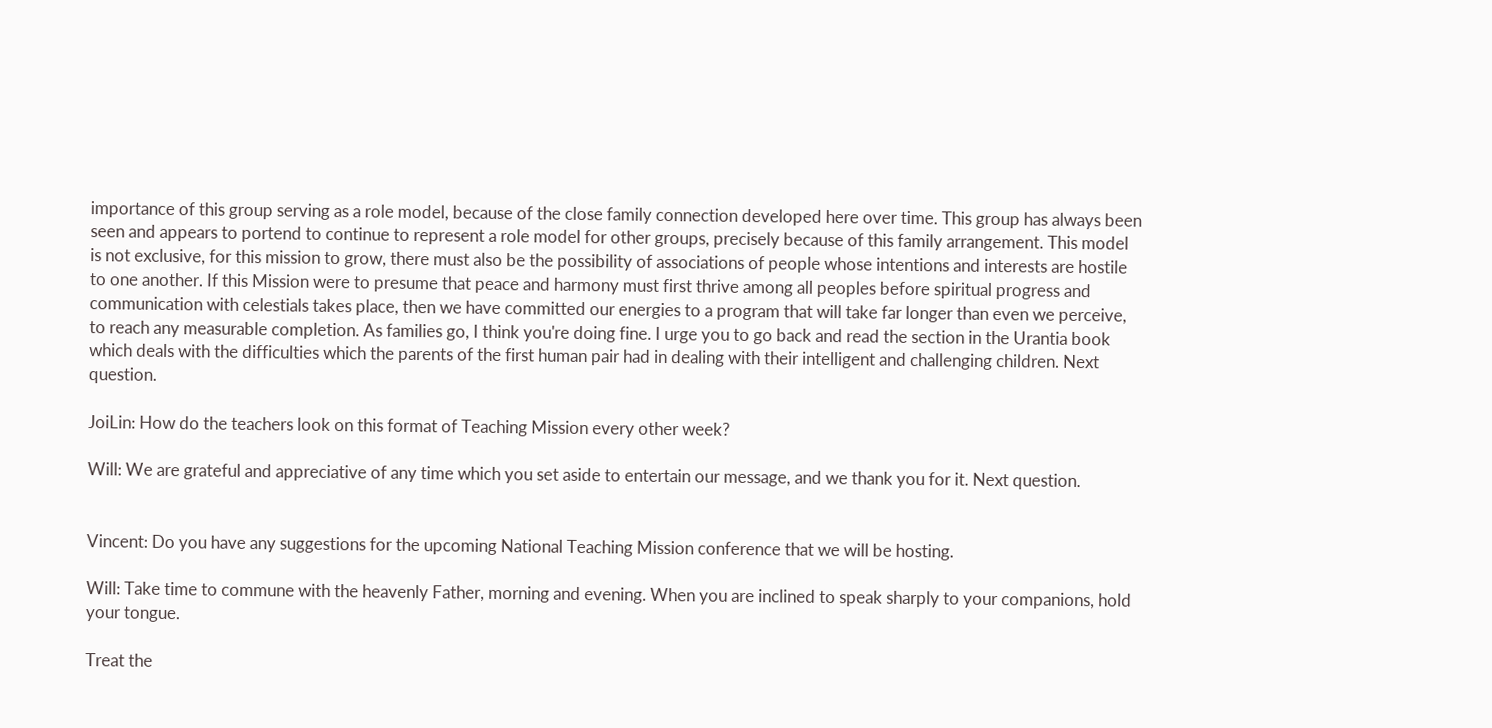importance of this group serving as a role model, because of the close family connection developed here over time. This group has always been seen and appears to portend to continue to represent a role model for other groups, precisely because of this family arrangement. This model is not exclusive, for this mission to grow, there must also be the possibility of associations of people whose intentions and interests are hostile to one another. If this Mission were to presume that peace and harmony must first thrive among all peoples before spiritual progress and communication with celestials takes place, then we have committed our energies to a program that will take far longer than even we perceive, to reach any measurable completion. As families go, I think you're doing fine. I urge you to go back and read the section in the Urantia book which deals with the difficulties which the parents of the first human pair had in dealing with their intelligent and challenging children. Next question.

JoiLin: How do the teachers look on this format of Teaching Mission every other week?

Will: We are grateful and appreciative of any time which you set aside to entertain our message, and we thank you for it. Next question.


Vincent: Do you have any suggestions for the upcoming National Teaching Mission conference that we will be hosting.

Will: Take time to commune with the heavenly Father, morning and evening. When you are inclined to speak sharply to your companions, hold your tongue.

Treat the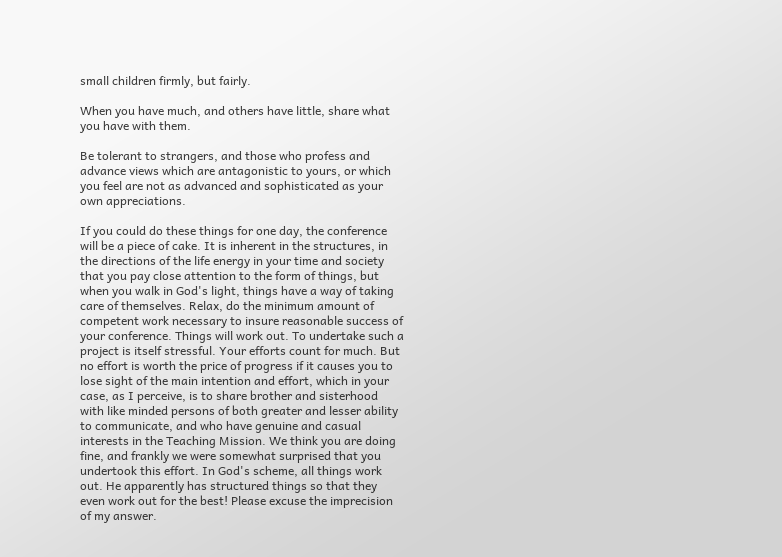small children firmly, but fairly.

When you have much, and others have little, share what you have with them.

Be tolerant to strangers, and those who profess and advance views which are antagonistic to yours, or which you feel are not as advanced and sophisticated as your own appreciations.

If you could do these things for one day, the conference will be a piece of cake. It is inherent in the structures, in the directions of the life energy in your time and society that you pay close attention to the form of things, but when you walk in God's light, things have a way of taking care of themselves. Relax, do the minimum amount of competent work necessary to insure reasonable success of your conference. Things will work out. To undertake such a project is itself stressful. Your efforts count for much. But no effort is worth the price of progress if it causes you to lose sight of the main intention and effort, which in your case, as I perceive, is to share brother and sisterhood with like minded persons of both greater and lesser ability to communicate, and who have genuine and casual interests in the Teaching Mission. We think you are doing fine, and frankly we were somewhat surprised that you undertook this effort. In God's scheme, all things work out. He apparently has structured things so that they even work out for the best! Please excuse the imprecision of my answer.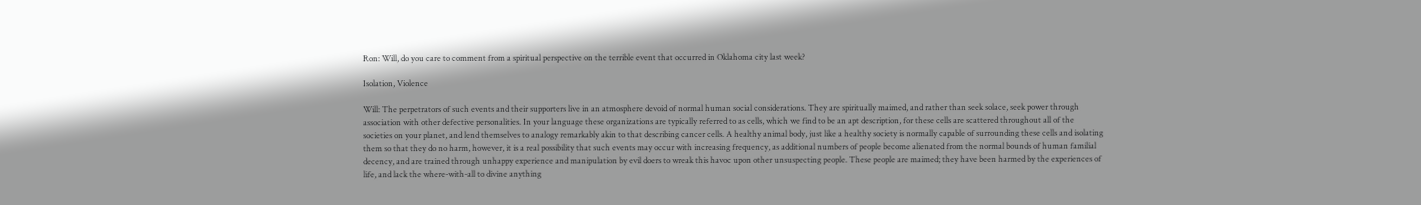Ron: Will, do you care to comment from a spiritual perspective on the terrible event that occurred in Oklahoma city last week?

Isolation, Violence

Will: The perpetrators of such events and their supporters live in an atmosphere devoid of normal human social considerations. They are spiritually maimed, and rather than seek solace, seek power through association with other defective personalities. In your language these organizations are typically referred to as cells, which we find to be an apt description, for these cells are scattered throughout all of the societies on your planet, and lend themselves to analogy remarkably akin to that describing cancer cells. A healthy animal body, just like a healthy society is normally capable of surrounding these cells and isolating them so that they do no harm, however, it is a real possibility that such events may occur with increasing frequency, as additional numbers of people become alienated from the normal bounds of human familial decency, and are trained through unhappy experience and manipulation by evil doers to wreak this havoc upon other unsuspecting people. These people are maimed; they have been harmed by the experiences of life, and lack the where-with-all to divine anything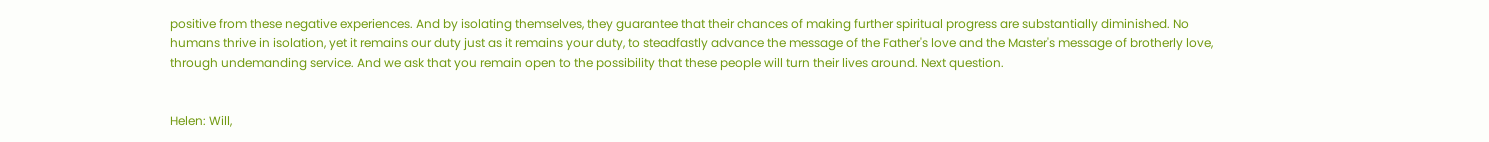positive from these negative experiences. And by isolating themselves, they guarantee that their chances of making further spiritual progress are substantially diminished. No humans thrive in isolation, yet it remains our duty just as it remains your duty, to steadfastly advance the message of the Father's love and the Master's message of brotherly love, through undemanding service. And we ask that you remain open to the possibility that these people will turn their lives around. Next question.


Helen: Will,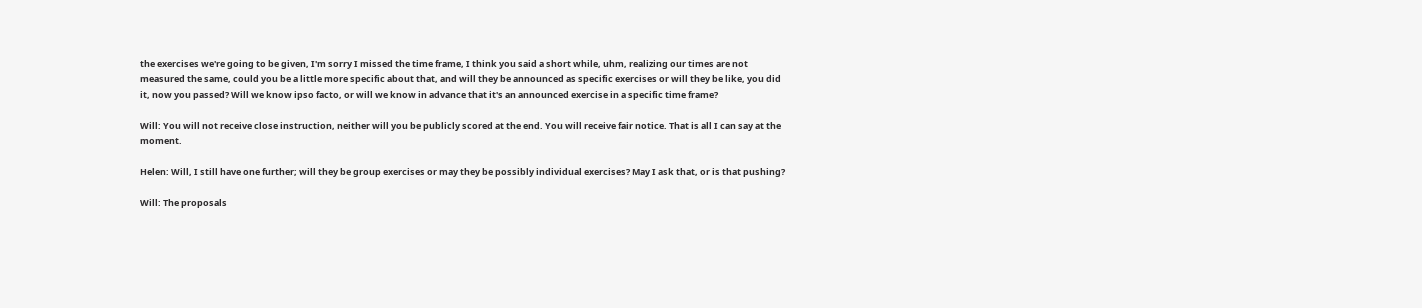the exercises we're going to be given, I'm sorry I missed the time frame, I think you said a short while, uhm, realizing our times are not measured the same, could you be a little more specific about that, and will they be announced as specific exercises or will they be like, you did it, now you passed? Will we know ipso facto, or will we know in advance that it's an announced exercise in a specific time frame?

Will: You will not receive close instruction, neither will you be publicly scored at the end. You will receive fair notice. That is all I can say at the moment.

Helen: Will, I still have one further; will they be group exercises or may they be possibly individual exercises? May I ask that, or is that pushing?

Will: The proposals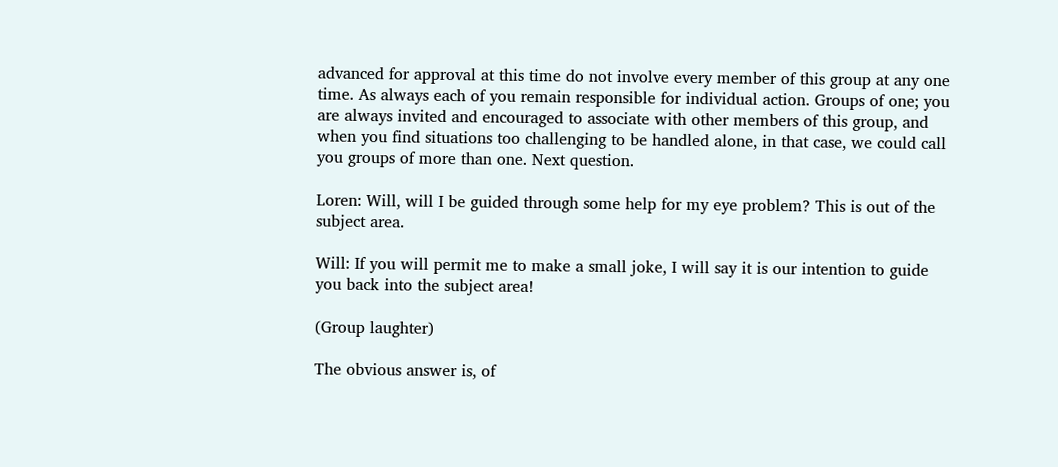advanced for approval at this time do not involve every member of this group at any one time. As always each of you remain responsible for individual action. Groups of one; you are always invited and encouraged to associate with other members of this group, and when you find situations too challenging to be handled alone, in that case, we could call you groups of more than one. Next question.

Loren: Will, will I be guided through some help for my eye problem? This is out of the subject area.

Will: If you will permit me to make a small joke, I will say it is our intention to guide you back into the subject area!

(Group laughter)

The obvious answer is, of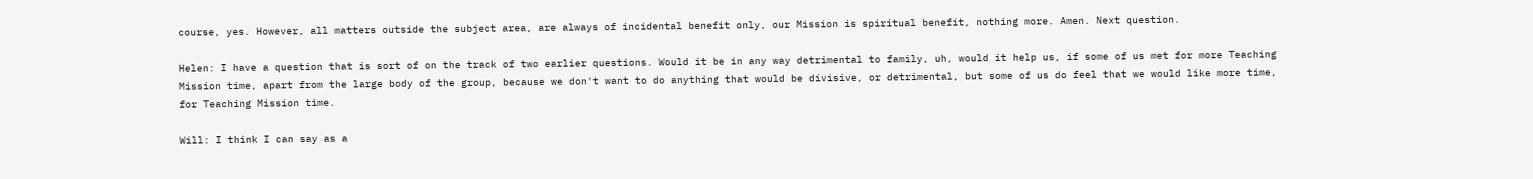course, yes. However, all matters outside the subject area, are always of incidental benefit only, our Mission is spiritual benefit, nothing more. Amen. Next question.

Helen: I have a question that is sort of on the track of two earlier questions. Would it be in any way detrimental to family, uh, would it help us, if some of us met for more Teaching Mission time, apart from the large body of the group, because we don't want to do anything that would be divisive, or detrimental, but some of us do feel that we would like more time, for Teaching Mission time.

Will: I think I can say as a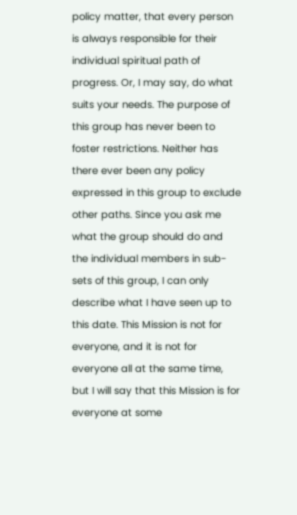policy matter, that every person is always responsible for their individual spiritual path of progress. Or, I may say, do what suits your needs. The purpose of this group has never been to foster restrictions. Neither has there ever been any policy expressed in this group to exclude other paths. Since you ask me what the group should do and the individual members in sub-sets of this group, I can only describe what I have seen up to this date. This Mission is not for everyone, and it is not for everyone all at the same time, but I will say that this Mission is for everyone at some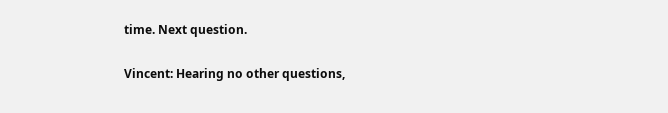time. Next question.

Vincent: Hearing no other questions,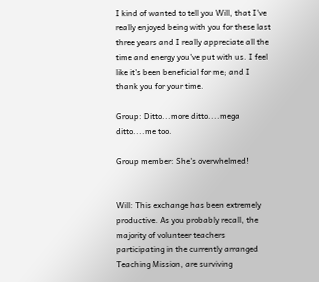I kind of wanted to tell you Will, that I've really enjoyed being with you for these last three years and I really appreciate all the time and energy you've put with us. I feel like it's been beneficial for me; and I thank you for your time.

Group: Ditto...more ditto....mega ditto....me too.

Group member: She's overwhelmed!


Will: This exchange has been extremely productive. As you probably recall, the majority of volunteer teachers participating in the currently arranged Teaching Mission, are surviving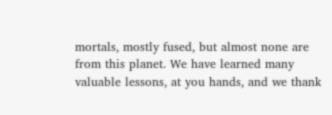mortals, mostly fused, but almost none are from this planet. We have learned many valuable lessons, at you hands, and we thank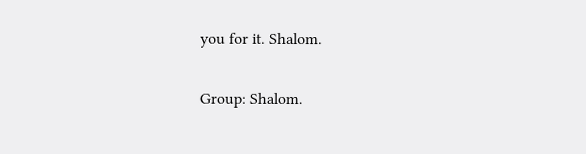you for it. Shalom.

Group: Shalom.